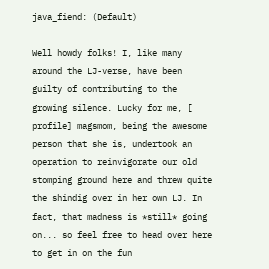java_fiend: (Default)

Well howdy folks! I, like many around the LJ-verse, have been guilty of contributing to the growing silence. Lucky for me, [ profile] magsmom, being the awesome person that she is, undertook an operation to reinvigorate our old stomping ground here and threw quite the shindig over in her own LJ. In fact, that madness is *still* going on... so feel free to head over here to get in on the fun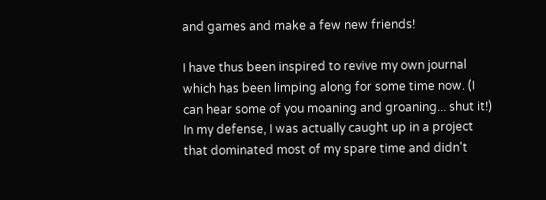and games and make a few new friends!

I have thus been inspired to revive my own journal which has been limping along for some time now. (I can hear some of you moaning and groaning... shut it!) In my defense, I was actually caught up in a project that dominated most of my spare time and didn't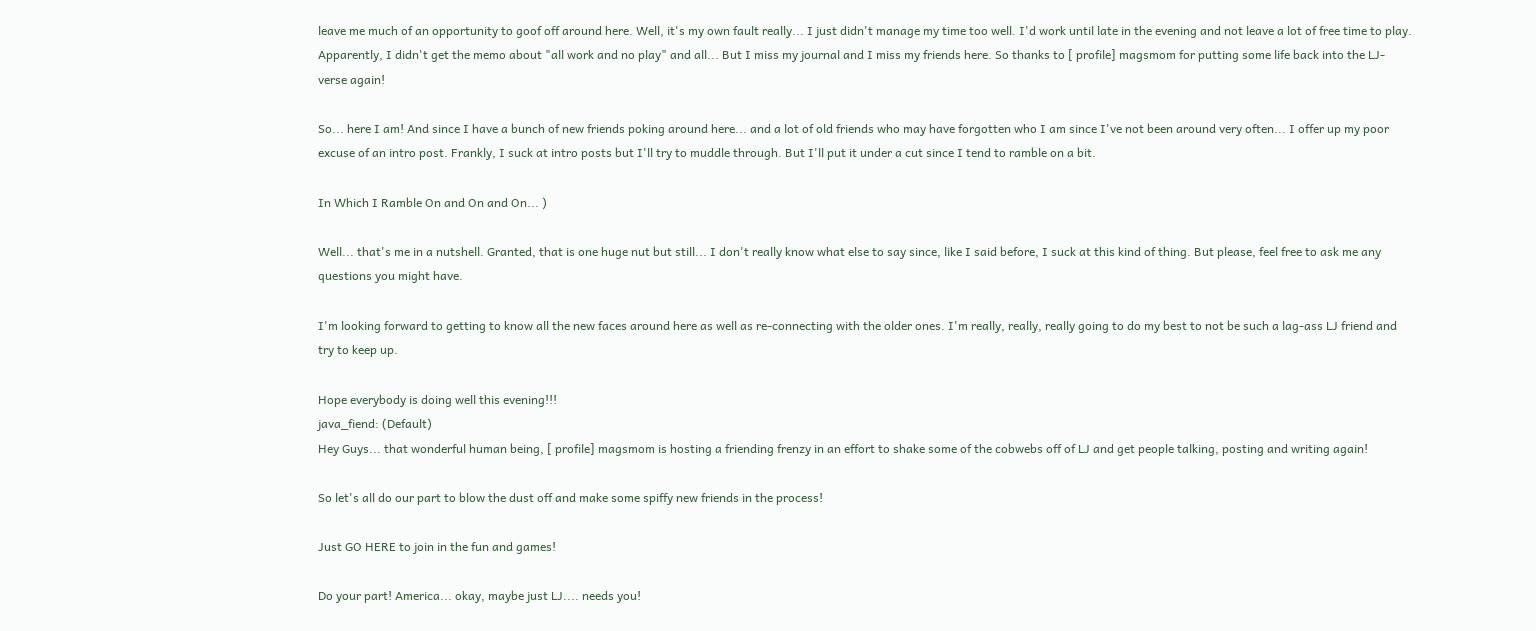leave me much of an opportunity to goof off around here. Well, it's my own fault really... I just didn't manage my time too well. I'd work until late in the evening and not leave a lot of free time to play. Apparently, I didn't get the memo about "all work and no play" and all... But I miss my journal and I miss my friends here. So thanks to [ profile] magsmom for putting some life back into the LJ-verse again!

So... here I am! And since I have a bunch of new friends poking around here... and a lot of old friends who may have forgotten who I am since I've not been around very often... I offer up my poor excuse of an intro post. Frankly, I suck at intro posts but I'll try to muddle through. But I'll put it under a cut since I tend to ramble on a bit.

In Which I Ramble On and On and On... )

Well... that's me in a nutshell. Granted, that is one huge nut but still... I don't really know what else to say since, like I said before, I suck at this kind of thing. But please, feel free to ask me any questions you might have.

I'm looking forward to getting to know all the new faces around here as well as re-connecting with the older ones. I'm really, really, really going to do my best to not be such a lag-ass LJ friend and try to keep up.

Hope everybody is doing well this evening!!!
java_fiend: (Default)
Hey Guys... that wonderful human being, [ profile] magsmom is hosting a friending frenzy in an effort to shake some of the cobwebs off of LJ and get people talking, posting and writing again!

So let's all do our part to blow the dust off and make some spiffy new friends in the process!

Just GO HERE to join in the fun and games!

Do your part! America... okay, maybe just LJ.... needs you!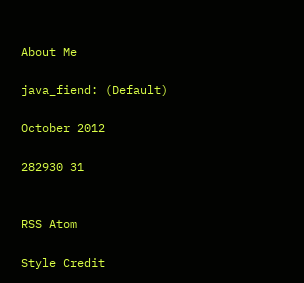About Me

java_fiend: (Default)

October 2012

282930 31


RSS Atom

Style Credit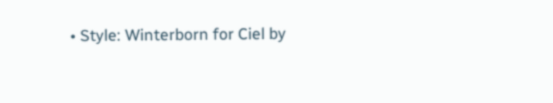• Style: Winterborn for Ciel by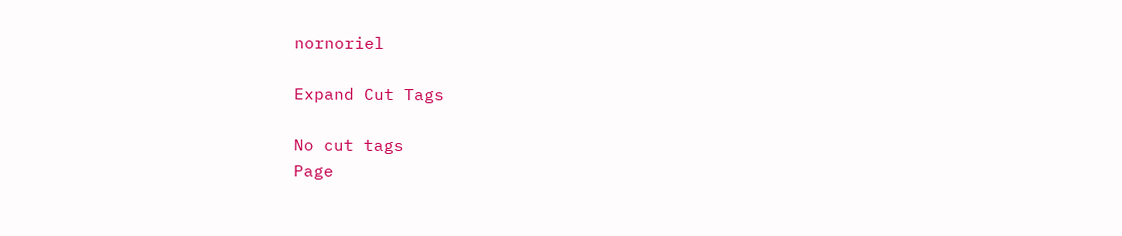nornoriel

Expand Cut Tags

No cut tags
Page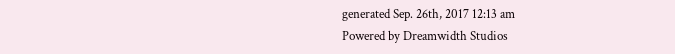generated Sep. 26th, 2017 12:13 am
Powered by Dreamwidth Studios